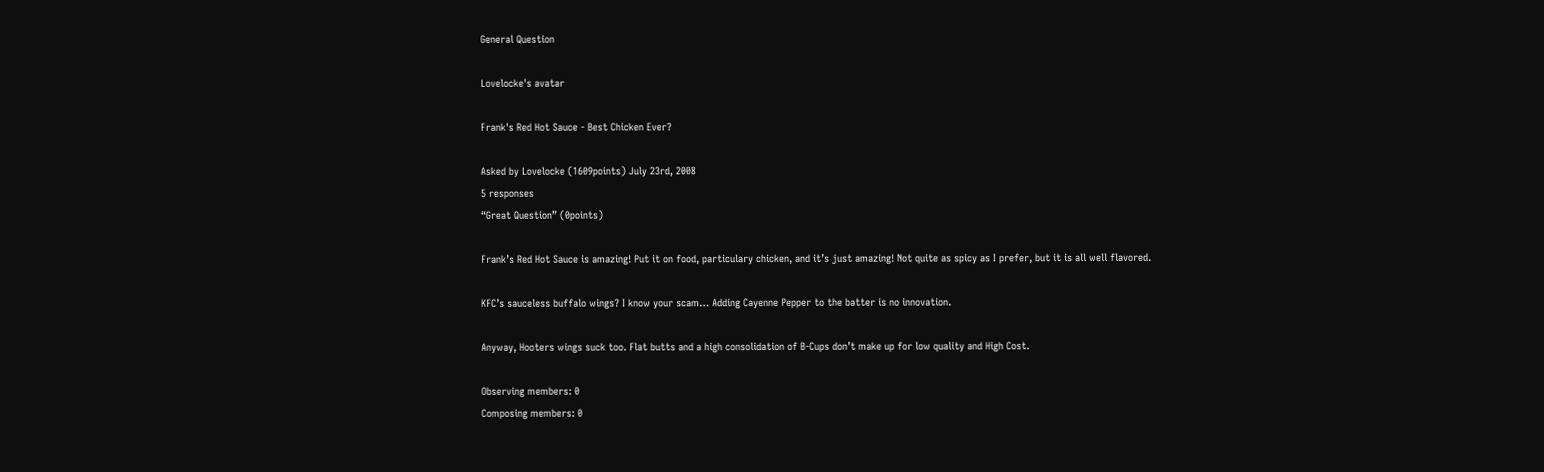General Question

Lovelocke's avatar

Frank's Red Hot Sauce - Best Chicken Ever?

Asked by Lovelocke (1609points) July 23rd, 2008
5 responses
“Great Question” (0points)

Frank’s Red Hot Sauce is amazing! Put it on food, particulary chicken, and it’s just amazing! Not quite as spicy as I prefer, but it is all well flavored.

KFC’s sauceless buffalo wings? I know your scam… Adding Cayenne Pepper to the batter is no innovation.

Anyway, Hooters wings suck too. Flat butts and a high consolidation of B-Cups don’t make up for low quality and High Cost.

Observing members: 0
Composing members: 0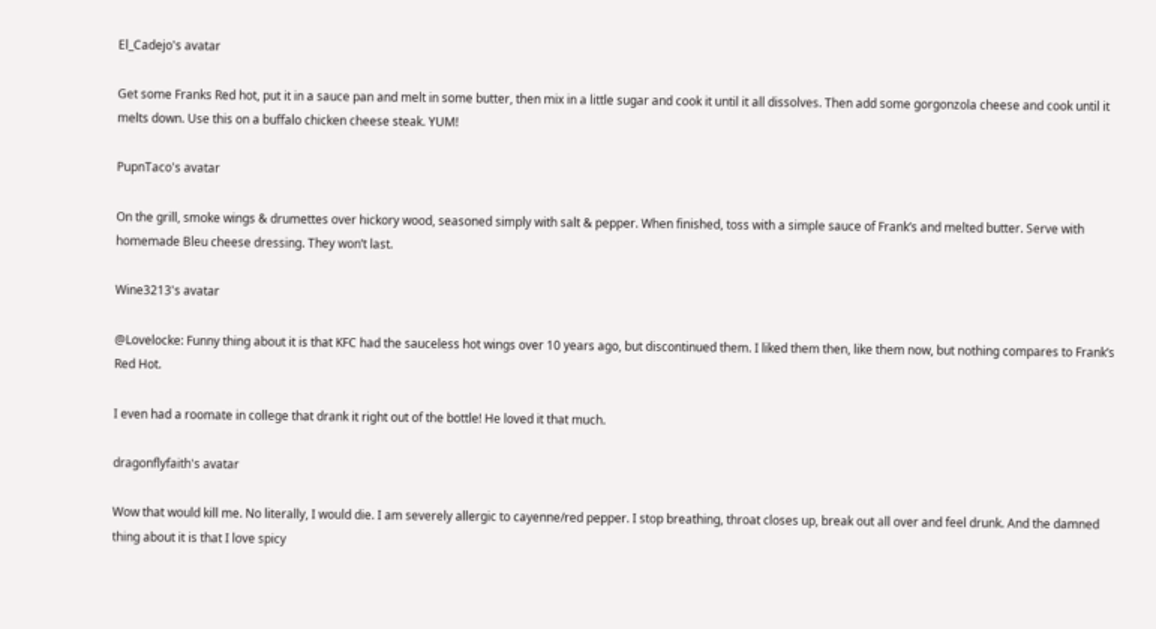El_Cadejo's avatar

Get some Franks Red hot, put it in a sauce pan and melt in some butter, then mix in a little sugar and cook it until it all dissolves. Then add some gorgonzola cheese and cook until it melts down. Use this on a buffalo chicken cheese steak. YUM!

PupnTaco's avatar

On the grill, smoke wings & drumettes over hickory wood, seasoned simply with salt & pepper. When finished, toss with a simple sauce of Frank’s and melted butter. Serve with homemade Bleu cheese dressing. They won’t last.

Wine3213's avatar

@Lovelocke: Funny thing about it is that KFC had the sauceless hot wings over 10 years ago, but discontinued them. I liked them then, like them now, but nothing compares to Frank’s Red Hot.

I even had a roomate in college that drank it right out of the bottle! He loved it that much.

dragonflyfaith's avatar

Wow that would kill me. No literally, I would die. I am severely allergic to cayenne/red pepper. I stop breathing, throat closes up, break out all over and feel drunk. And the damned thing about it is that I love spicy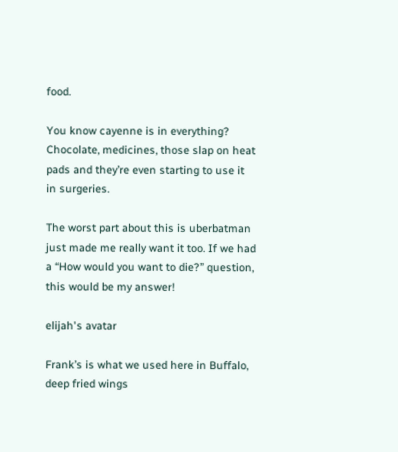food.

You know cayenne is in everything? Chocolate, medicines, those slap on heat pads and they’re even starting to use it in surgeries.

The worst part about this is uberbatman just made me really want it too. If we had a “How would you want to die?” question, this would be my answer!

elijah's avatar

Frank’s is what we used here in Buffalo, deep fried wings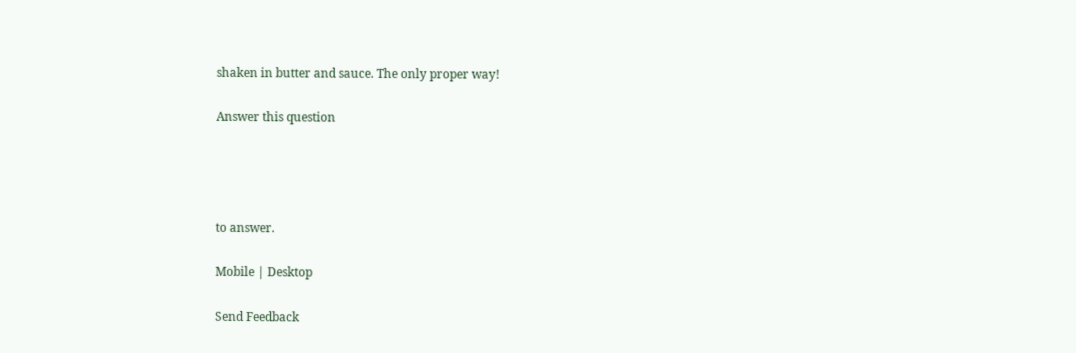shaken in butter and sauce. The only proper way!

Answer this question




to answer.

Mobile | Desktop

Send Feedback